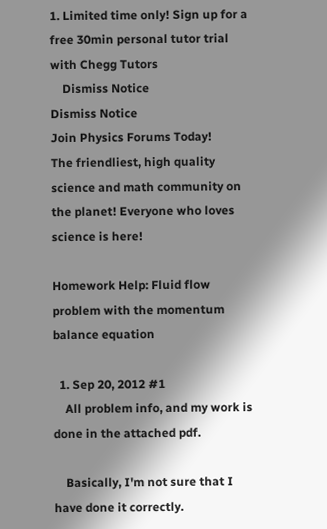1. Limited time only! Sign up for a free 30min personal tutor trial with Chegg Tutors
    Dismiss Notice
Dismiss Notice
Join Physics Forums Today!
The friendliest, high quality science and math community on the planet! Everyone who loves science is here!

Homework Help: Fluid flow problem with the momentum balance equation

  1. Sep 20, 2012 #1
    All problem info, and my work is done in the attached pdf.

    Basically, I'm not sure that I have done it correctly.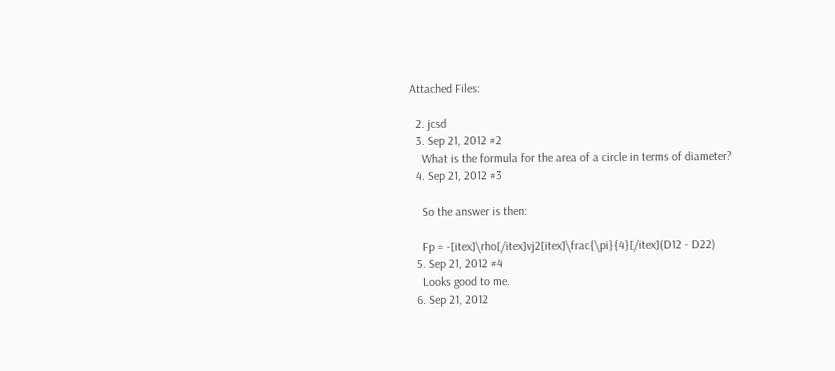Attached Files:

  2. jcsd
  3. Sep 21, 2012 #2
    What is the formula for the area of a circle in terms of diameter?
  4. Sep 21, 2012 #3

    So the answer is then:

    Fp = -[itex]\rho[/itex]vj2[itex]\frac{\pi}{4}[/itex](D12 - D22)
  5. Sep 21, 2012 #4
    Looks good to me.
  6. Sep 21, 2012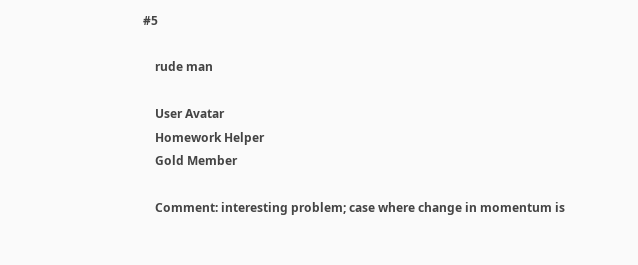#5

    rude man

    User Avatar
    Homework Helper
    Gold Member

    Comment: interesting problem; case where change in momentum is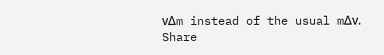vΔm instead of the usual mΔv.
Share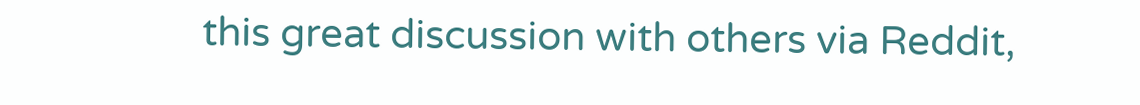this great discussion with others via Reddit,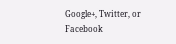Google+, Twitter, or Facebook